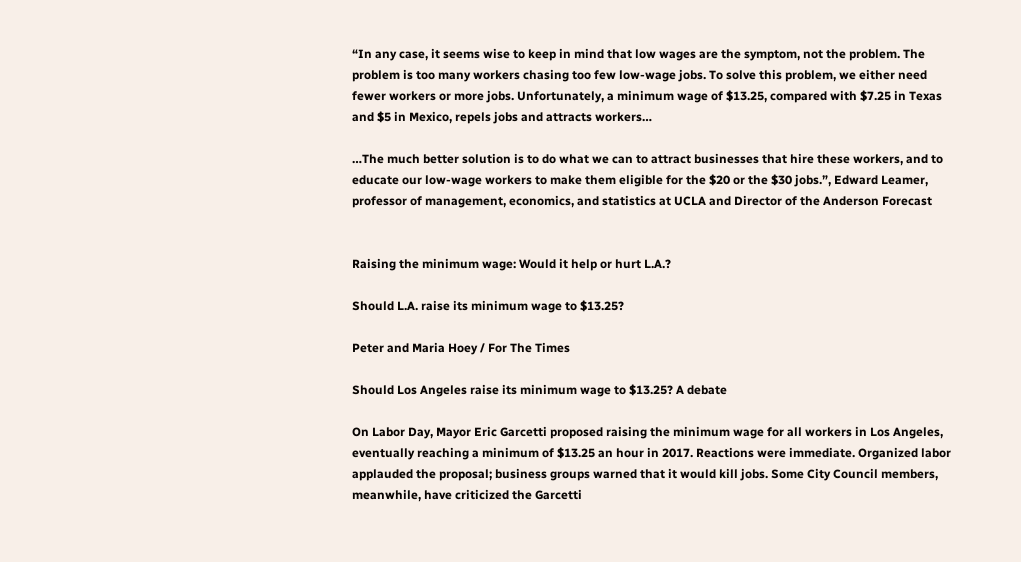“In any case, it seems wise to keep in mind that low wages are the symptom, not the problem. The problem is too many workers chasing too few low-wage jobs. To solve this problem, we either need fewer workers or more jobs. Unfortunately, a minimum wage of $13.25, compared with $7.25 in Texas and $5 in Mexico, repels jobs and attracts workers…

…The much better solution is to do what we can to attract businesses that hire these workers, and to educate our low-wage workers to make them eligible for the $20 or the $30 jobs.”, Edward Leamer, professor of management, economics, and statistics at UCLA and Director of the Anderson Forecast


Raising the minimum wage: Would it help or hurt L.A.?

Should L.A. raise its minimum wage to $13.25?

Peter and Maria Hoey / For The Times

Should Los Angeles raise its minimum wage to $13.25? A debate

On Labor Day, Mayor Eric Garcetti proposed raising the minimum wage for all workers in Los Angeles, eventually reaching a minimum of $13.25 an hour in 2017. Reactions were immediate. Organized labor applauded the proposal; business groups warned that it would kill jobs. Some City Council members, meanwhile, have criticized the Garcetti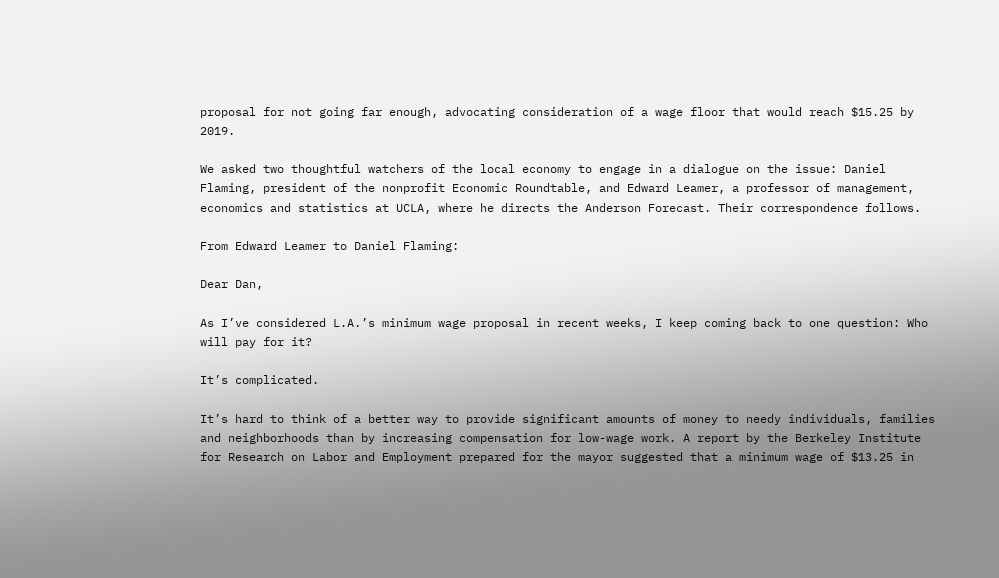proposal for not going far enough, advocating consideration of a wage floor that would reach $15.25 by 2019.

We asked two thoughtful watchers of the local economy to engage in a dialogue on the issue: Daniel Flaming, president of the nonprofit Economic Roundtable, and Edward Leamer, a professor of management, economics and statistics at UCLA, where he directs the Anderson Forecast. Their correspondence follows.

From Edward Leamer to Daniel Flaming:

Dear Dan,

As I’ve considered L.A.’s minimum wage proposal in recent weeks, I keep coming back to one question: Who will pay for it?

It’s complicated.

It’s hard to think of a better way to provide significant amounts of money to needy individuals, families and neighborhoods than by increasing compensation for low-wage work. A report by the Berkeley Institute for Research on Labor and Employment prepared for the mayor suggested that a minimum wage of $13.25 in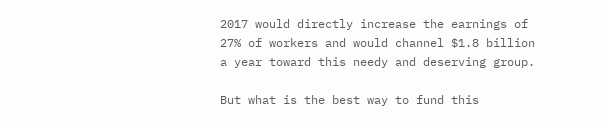2017 would directly increase the earnings of 27% of workers and would channel $1.8 billion a year toward this needy and deserving group.

But what is the best way to fund this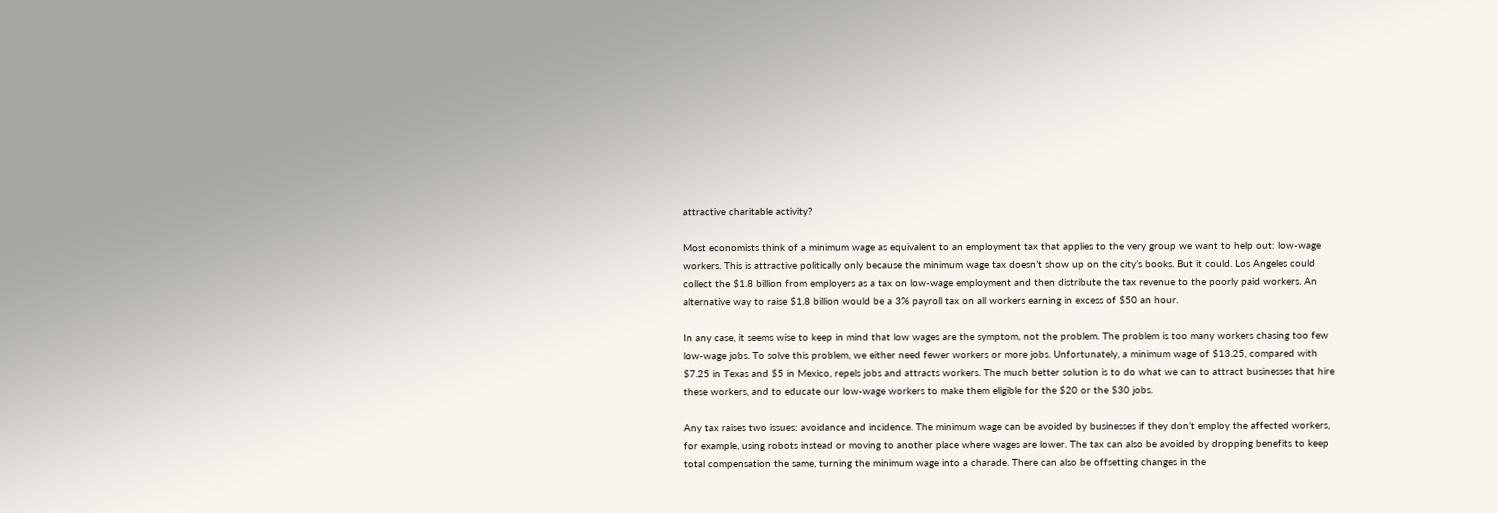attractive charitable activity?

Most economists think of a minimum wage as equivalent to an employment tax that applies to the very group we want to help out: low-wage workers. This is attractive politically only because the minimum wage tax doesn’t show up on the city’s books. But it could. Los Angeles could collect the $1.8 billion from employers as a tax on low-wage employment and then distribute the tax revenue to the poorly paid workers. An alternative way to raise $1.8 billion would be a 3% payroll tax on all workers earning in excess of $50 an hour.

In any case, it seems wise to keep in mind that low wages are the symptom, not the problem. The problem is too many workers chasing too few low-wage jobs. To solve this problem, we either need fewer workers or more jobs. Unfortunately, a minimum wage of $13.25, compared with $7.25 in Texas and $5 in Mexico, repels jobs and attracts workers. The much better solution is to do what we can to attract businesses that hire these workers, and to educate our low-wage workers to make them eligible for the $20 or the $30 jobs.

Any tax raises two issues: avoidance and incidence. The minimum wage can be avoided by businesses if they don’t employ the affected workers, for example, using robots instead or moving to another place where wages are lower. The tax can also be avoided by dropping benefits to keep total compensation the same, turning the minimum wage into a charade. There can also be offsetting changes in the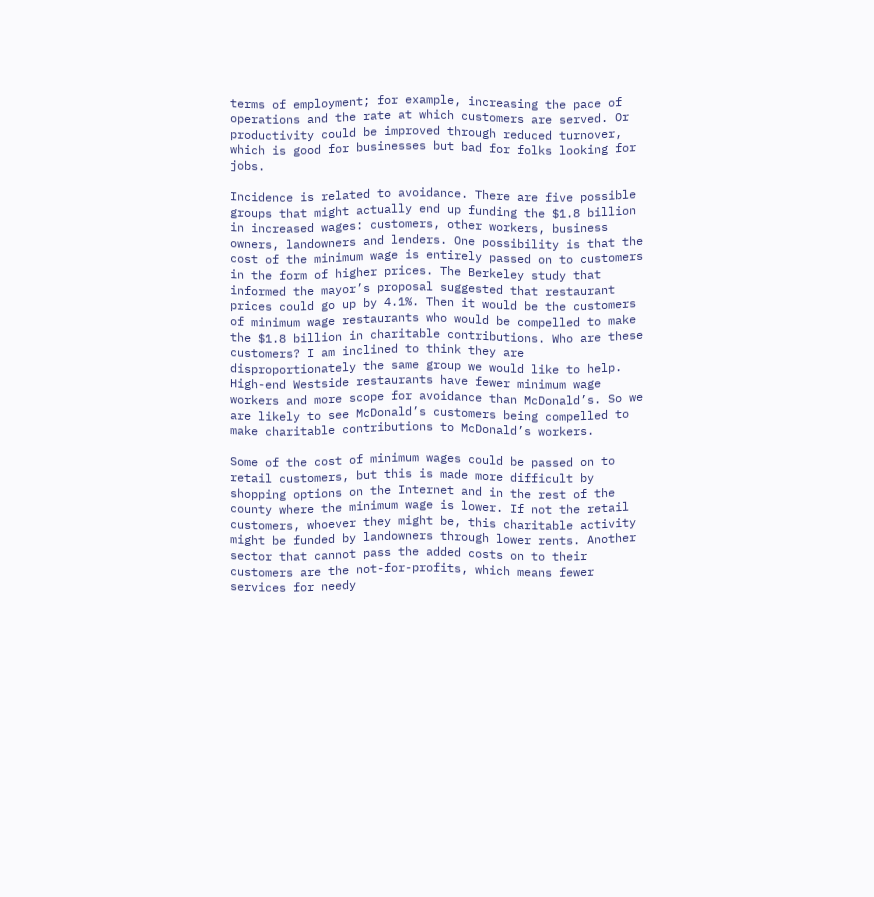terms of employment; for example, increasing the pace of operations and the rate at which customers are served. Or productivity could be improved through reduced turnover, which is good for businesses but bad for folks looking for jobs.

Incidence is related to avoidance. There are five possible groups that might actually end up funding the $1.8 billion in increased wages: customers, other workers, business owners, landowners and lenders. One possibility is that the cost of the minimum wage is entirely passed on to customers in the form of higher prices. The Berkeley study that informed the mayor’s proposal suggested that restaurant prices could go up by 4.1%. Then it would be the customers of minimum wage restaurants who would be compelled to make the $1.8 billion in charitable contributions. Who are these customers? I am inclined to think they are disproportionately the same group we would like to help. High-end Westside restaurants have fewer minimum wage workers and more scope for avoidance than McDonald’s. So we are likely to see McDonald’s customers being compelled to make charitable contributions to McDonald’s workers.

Some of the cost of minimum wages could be passed on to retail customers, but this is made more difficult by shopping options on the Internet and in the rest of the county where the minimum wage is lower. If not the retail customers, whoever they might be, this charitable activity might be funded by landowners through lower rents. Another sector that cannot pass the added costs on to their customers are the not-for-profits, which means fewer services for needy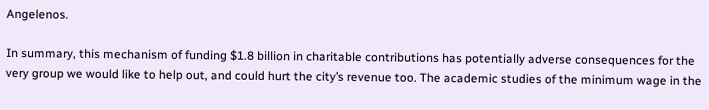Angelenos.

In summary, this mechanism of funding $1.8 billion in charitable contributions has potentially adverse consequences for the very group we would like to help out, and could hurt the city’s revenue too. The academic studies of the minimum wage in the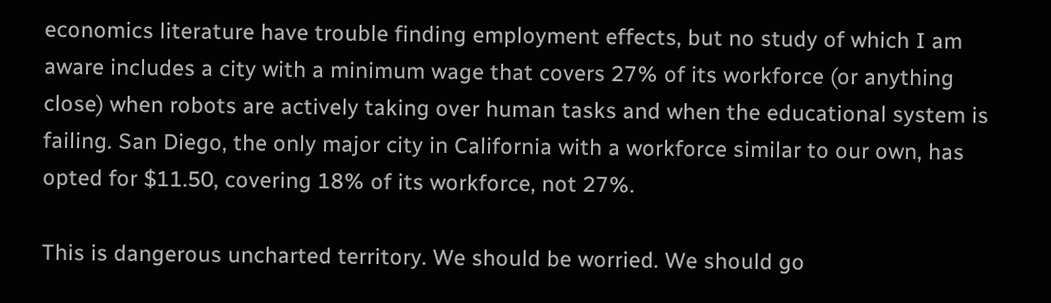economics literature have trouble finding employment effects, but no study of which I am aware includes a city with a minimum wage that covers 27% of its workforce (or anything close) when robots are actively taking over human tasks and when the educational system is failing. San Diego, the only major city in California with a workforce similar to our own, has opted for $11.50, covering 18% of its workforce, not 27%.

This is dangerous uncharted territory. We should be worried. We should go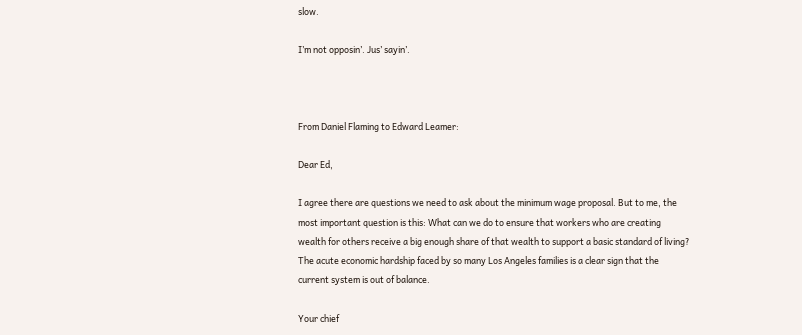slow.

I’m not opposin’. Jus’ sayin’.



From Daniel Flaming to Edward Leamer:

Dear Ed,

I agree there are questions we need to ask about the minimum wage proposal. But to me, the most important question is this: What can we do to ensure that workers who are creating wealth for others receive a big enough share of that wealth to support a basic standard of living? The acute economic hardship faced by so many Los Angeles families is a clear sign that the current system is out of balance.

Your chief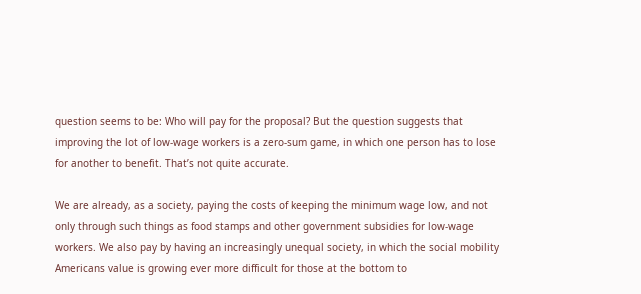question seems to be: Who will pay for the proposal? But the question suggests that improving the lot of low-wage workers is a zero-sum game, in which one person has to lose for another to benefit. That’s not quite accurate.

We are already, as a society, paying the costs of keeping the minimum wage low, and not only through such things as food stamps and other government subsidies for low-wage workers. We also pay by having an increasingly unequal society, in which the social mobility Americans value is growing ever more difficult for those at the bottom to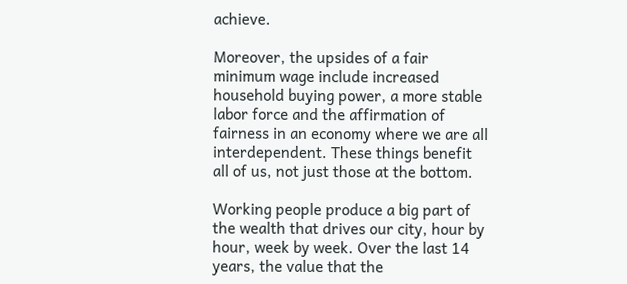achieve.

Moreover, the upsides of a fair minimum wage include increased household buying power, a more stable labor force and the affirmation of fairness in an economy where we are all interdependent. These things benefit all of us, not just those at the bottom.

Working people produce a big part of the wealth that drives our city, hour by hour, week by week. Over the last 14 years, the value that the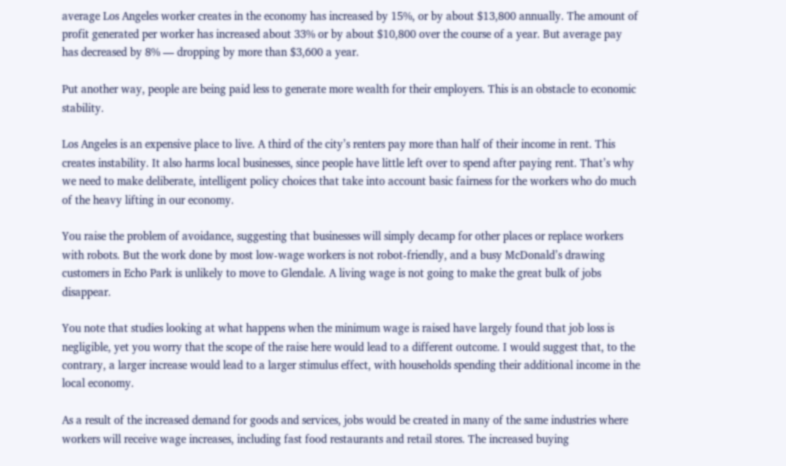average Los Angeles worker creates in the economy has increased by 15%, or by about $13,800 annually. The amount of profit generated per worker has increased about 33% or by about $10,800 over the course of a year. But average pay has decreased by 8% — dropping by more than $3,600 a year.

Put another way, people are being paid less to generate more wealth for their employers. This is an obstacle to economic stability.

Los Angeles is an expensive place to live. A third of the city’s renters pay more than half of their income in rent. This creates instability. It also harms local businesses, since people have little left over to spend after paying rent. That’s why we need to make deliberate, intelligent policy choices that take into account basic fairness for the workers who do much of the heavy lifting in our economy.

You raise the problem of avoidance, suggesting that businesses will simply decamp for other places or replace workers with robots. But the work done by most low-wage workers is not robot-friendly, and a busy McDonald’s drawing customers in Echo Park is unlikely to move to Glendale. A living wage is not going to make the great bulk of jobs disappear.

You note that studies looking at what happens when the minimum wage is raised have largely found that job loss is negligible, yet you worry that the scope of the raise here would lead to a different outcome. I would suggest that, to the contrary, a larger increase would lead to a larger stimulus effect, with households spending their additional income in the local economy.

As a result of the increased demand for goods and services, jobs would be created in many of the same industries where workers will receive wage increases, including fast food restaurants and retail stores. The increased buying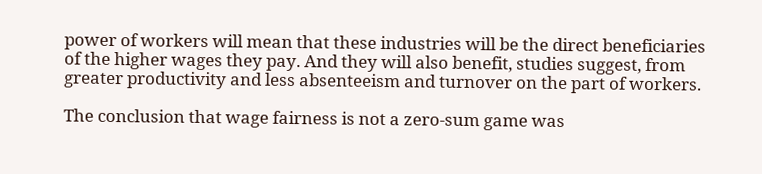power of workers will mean that these industries will be the direct beneficiaries of the higher wages they pay. And they will also benefit, studies suggest, from greater productivity and less absenteeism and turnover on the part of workers.

The conclusion that wage fairness is not a zero-sum game was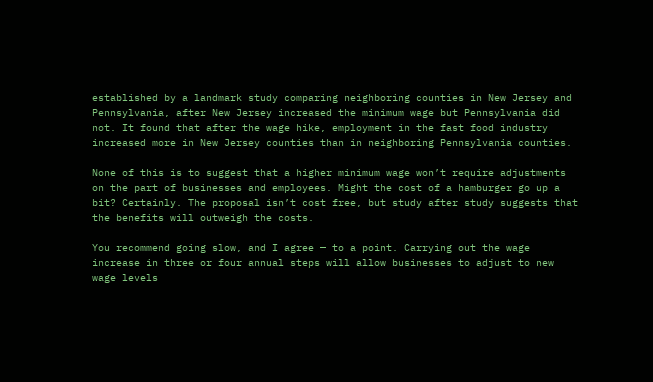established by a landmark study comparing neighboring counties in New Jersey and Pennsylvania, after New Jersey increased the minimum wage but Pennsylvania did not. It found that after the wage hike, employment in the fast food industry increased more in New Jersey counties than in neighboring Pennsylvania counties.

None of this is to suggest that a higher minimum wage won’t require adjustments on the part of businesses and employees. Might the cost of a hamburger go up a bit? Certainly. The proposal isn’t cost free, but study after study suggests that the benefits will outweigh the costs.

You recommend going slow, and I agree — to a point. Carrying out the wage increase in three or four annual steps will allow businesses to adjust to new wage levels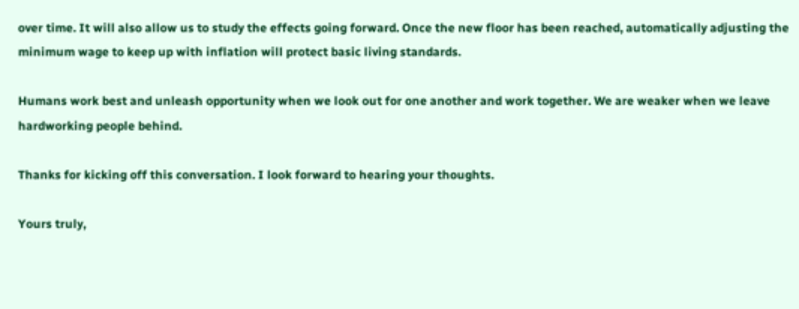over time. It will also allow us to study the effects going forward. Once the new floor has been reached, automatically adjusting the minimum wage to keep up with inflation will protect basic living standards.

Humans work best and unleash opportunity when we look out for one another and work together. We are weaker when we leave hardworking people behind.

Thanks for kicking off this conversation. I look forward to hearing your thoughts.

Yours truly,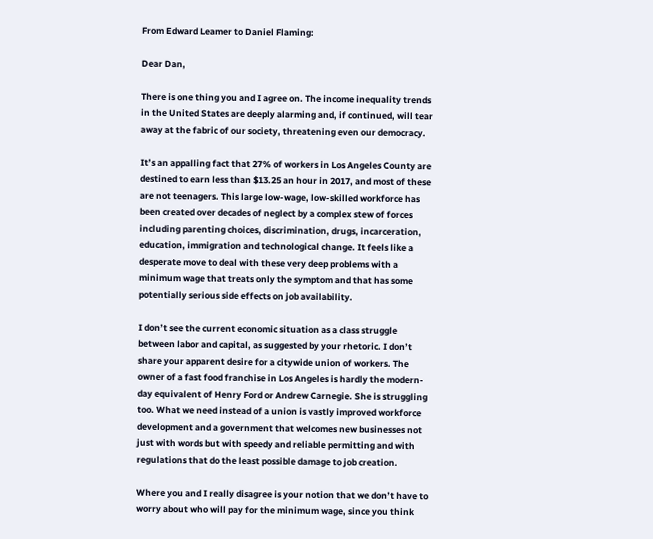From Edward Leamer to Daniel Flaming:

Dear Dan,

There is one thing you and I agree on. The income inequality trends in the United States are deeply alarming and, if continued, will tear away at the fabric of our society, threatening even our democracy.

It’s an appalling fact that 27% of workers in Los Angeles County are destined to earn less than $13.25 an hour in 2017, and most of these are not teenagers. This large low-wage, low-skilled workforce has been created over decades of neglect by a complex stew of forces including parenting choices, discrimination, drugs, incarceration, education, immigration and technological change. It feels like a desperate move to deal with these very deep problems with a minimum wage that treats only the symptom and that has some potentially serious side effects on job availability.

I don’t see the current economic situation as a class struggle between labor and capital, as suggested by your rhetoric. I don’t share your apparent desire for a citywide union of workers. The owner of a fast food franchise in Los Angeles is hardly the modern-day equivalent of Henry Ford or Andrew Carnegie. She is struggling too. What we need instead of a union is vastly improved workforce development and a government that welcomes new businesses not just with words but with speedy and reliable permitting and with regulations that do the least possible damage to job creation.

Where you and I really disagree is your notion that we don’t have to worry about who will pay for the minimum wage, since you think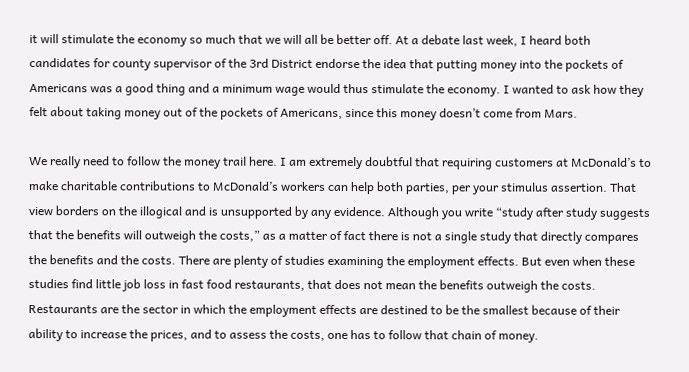it will stimulate the economy so much that we will all be better off. At a debate last week, I heard both candidates for county supervisor of the 3rd District endorse the idea that putting money into the pockets of Americans was a good thing and a minimum wage would thus stimulate the economy. I wanted to ask how they felt about taking money out of the pockets of Americans, since this money doesn’t come from Mars.

We really need to follow the money trail here. I am extremely doubtful that requiring customers at McDonald’s to make charitable contributions to McDonald’s workers can help both parties, per your stimulus assertion. That view borders on the illogical and is unsupported by any evidence. Although you write “study after study suggests that the benefits will outweigh the costs,” as a matter of fact there is not a single study that directly compares the benefits and the costs. There are plenty of studies examining the employment effects. But even when these studies find little job loss in fast food restaurants, that does not mean the benefits outweigh the costs. Restaurants are the sector in which the employment effects are destined to be the smallest because of their ability to increase the prices, and to assess the costs, one has to follow that chain of money.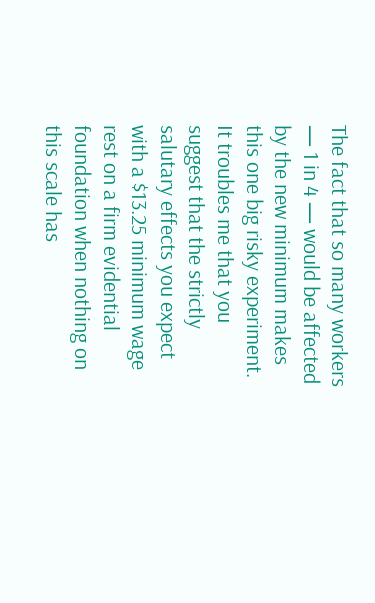The fact that so many workers — 1 in 4 — would be affected by the new minimum makes this one big risky experiment. It troubles me that you suggest that the strictly salutary effects you expect with a $13.25 minimum wage rest on a firm evidential foundation when nothing on this scale has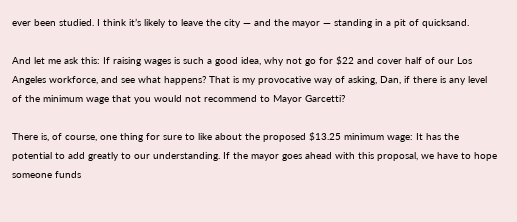ever been studied. I think it’s likely to leave the city — and the mayor — standing in a pit of quicksand.

And let me ask this: If raising wages is such a good idea, why not go for $22 and cover half of our Los Angeles workforce, and see what happens? That is my provocative way of asking, Dan, if there is any level of the minimum wage that you would not recommend to Mayor Garcetti?

There is, of course, one thing for sure to like about the proposed $13.25 minimum wage: It has the potential to add greatly to our understanding. If the mayor goes ahead with this proposal, we have to hope someone funds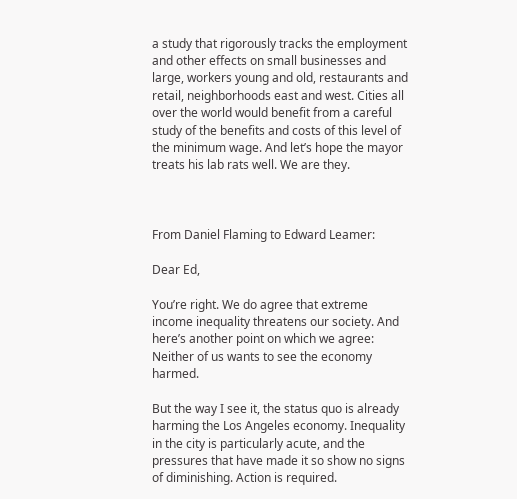a study that rigorously tracks the employment and other effects on small businesses and large, workers young and old, restaurants and retail, neighborhoods east and west. Cities all over the world would benefit from a careful study of the benefits and costs of this level of the minimum wage. And let’s hope the mayor treats his lab rats well. We are they.



From Daniel Flaming to Edward Leamer:

Dear Ed,

You’re right. We do agree that extreme income inequality threatens our society. And here’s another point on which we agree: Neither of us wants to see the economy harmed.

But the way I see it, the status quo is already harming the Los Angeles economy. Inequality in the city is particularly acute, and the pressures that have made it so show no signs of diminishing. Action is required.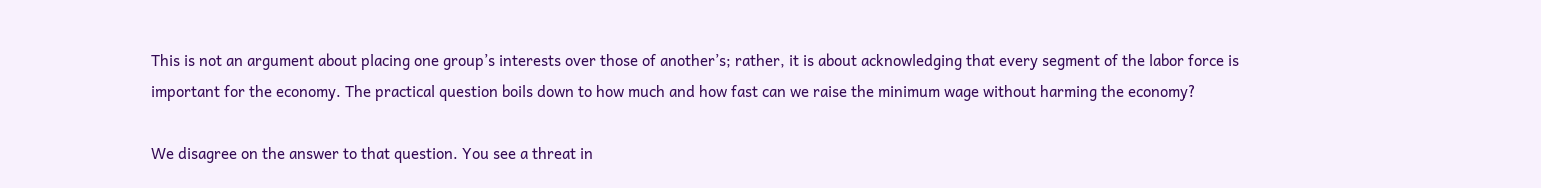This is not an argument about placing one group’s interests over those of another’s; rather, it is about acknowledging that every segment of the labor force is important for the economy. The practical question boils down to how much and how fast can we raise the minimum wage without harming the economy?

We disagree on the answer to that question. You see a threat in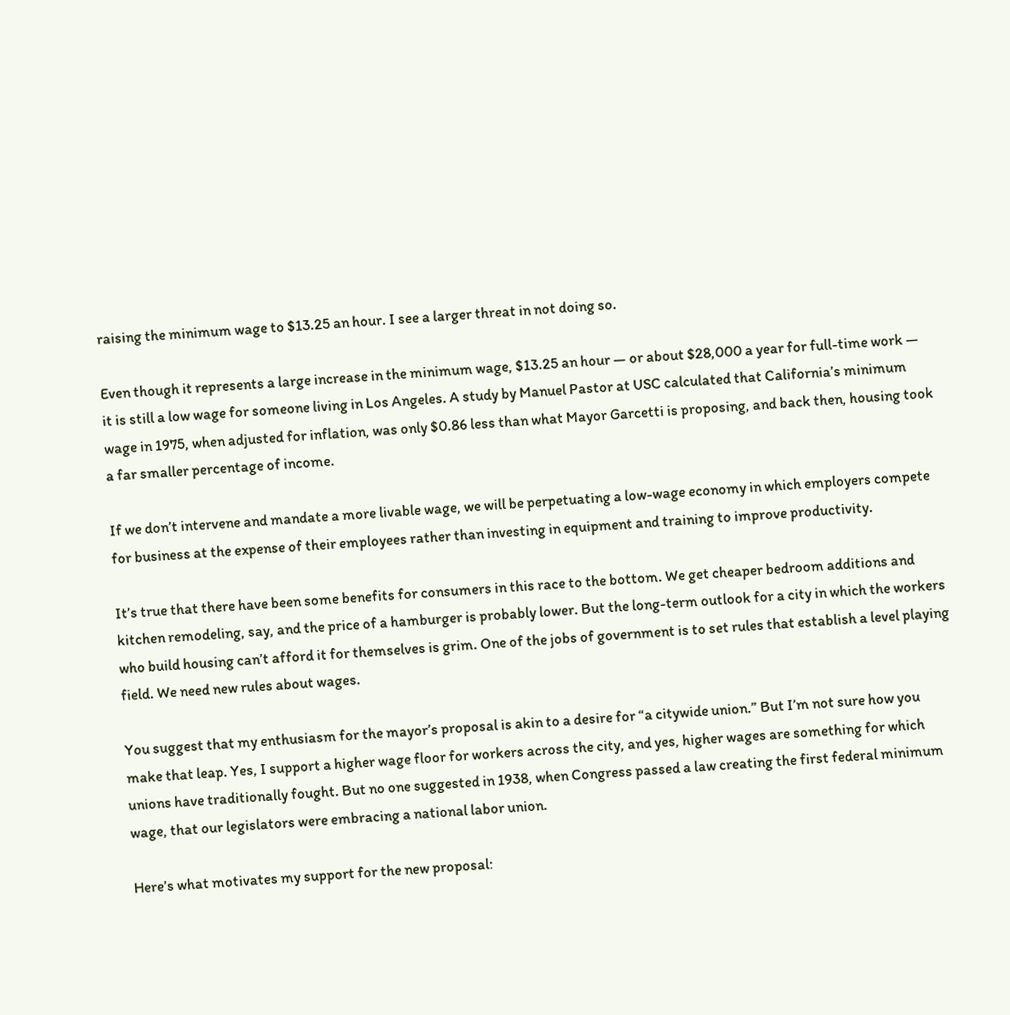raising the minimum wage to $13.25 an hour. I see a larger threat in not doing so.

Even though it represents a large increase in the minimum wage, $13.25 an hour — or about $28,000 a year for full-time work — it is still a low wage for someone living in Los Angeles. A study by Manuel Pastor at USC calculated that California’s minimum wage in 1975, when adjusted for inflation, was only $0.86 less than what Mayor Garcetti is proposing, and back then, housing took a far smaller percentage of income.

If we don’t intervene and mandate a more livable wage, we will be perpetuating a low-wage economy in which employers compete for business at the expense of their employees rather than investing in equipment and training to improve productivity.

It’s true that there have been some benefits for consumers in this race to the bottom. We get cheaper bedroom additions and kitchen remodeling, say, and the price of a hamburger is probably lower. But the long-term outlook for a city in which the workers who build housing can’t afford it for themselves is grim. One of the jobs of government is to set rules that establish a level playing field. We need new rules about wages.

You suggest that my enthusiasm for the mayor’s proposal is akin to a desire for “a citywide union.” But I’m not sure how you make that leap. Yes, I support a higher wage floor for workers across the city, and yes, higher wages are something for which unions have traditionally fought. But no one suggested in 1938, when Congress passed a law creating the first federal minimum wage, that our legislators were embracing a national labor union.

Here’s what motivates my support for the new proposal: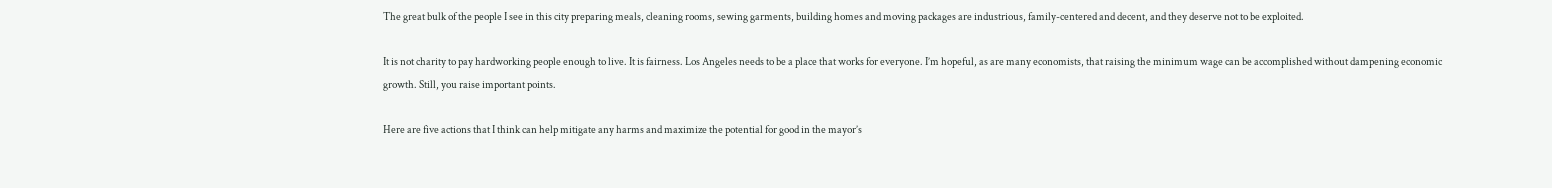The great bulk of the people I see in this city preparing meals, cleaning rooms, sewing garments, building homes and moving packages are industrious, family-centered and decent, and they deserve not to be exploited.

It is not charity to pay hardworking people enough to live. It is fairness. Los Angeles needs to be a place that works for everyone. I’m hopeful, as are many economists, that raising the minimum wage can be accomplished without dampening economic growth. Still, you raise important points.

Here are five actions that I think can help mitigate any harms and maximize the potential for good in the mayor’s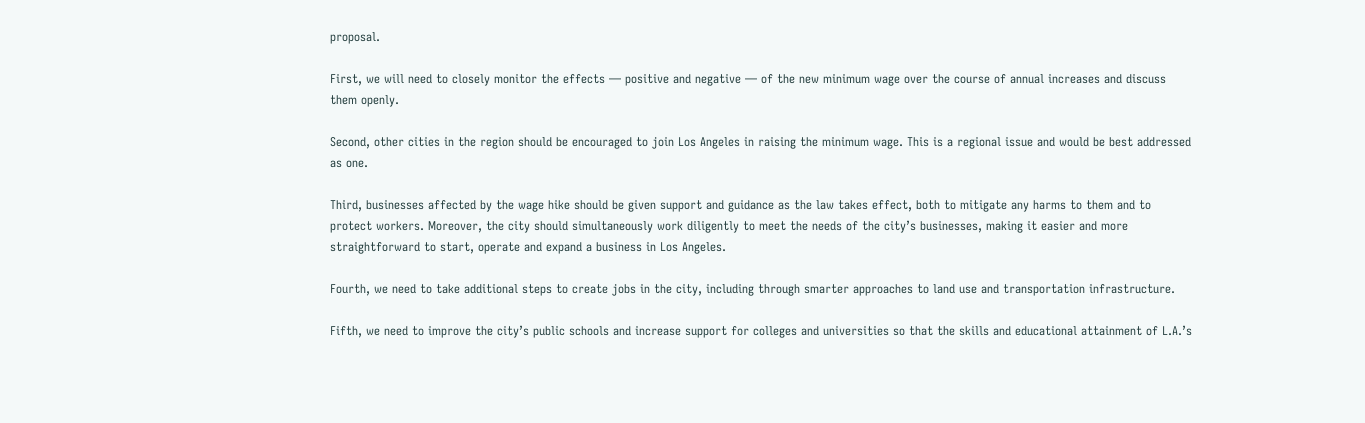proposal.

First, we will need to closely monitor the effects — positive and negative — of the new minimum wage over the course of annual increases and discuss them openly.

Second, other cities in the region should be encouraged to join Los Angeles in raising the minimum wage. This is a regional issue and would be best addressed as one.

Third, businesses affected by the wage hike should be given support and guidance as the law takes effect, both to mitigate any harms to them and to protect workers. Moreover, the city should simultaneously work diligently to meet the needs of the city’s businesses, making it easier and more straightforward to start, operate and expand a business in Los Angeles.

Fourth, we need to take additional steps to create jobs in the city, including through smarter approaches to land use and transportation infrastructure.

Fifth, we need to improve the city’s public schools and increase support for colleges and universities so that the skills and educational attainment of L.A.’s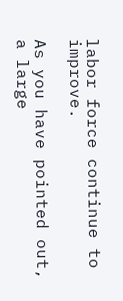labor force continue to improve.

As you have pointed out, a large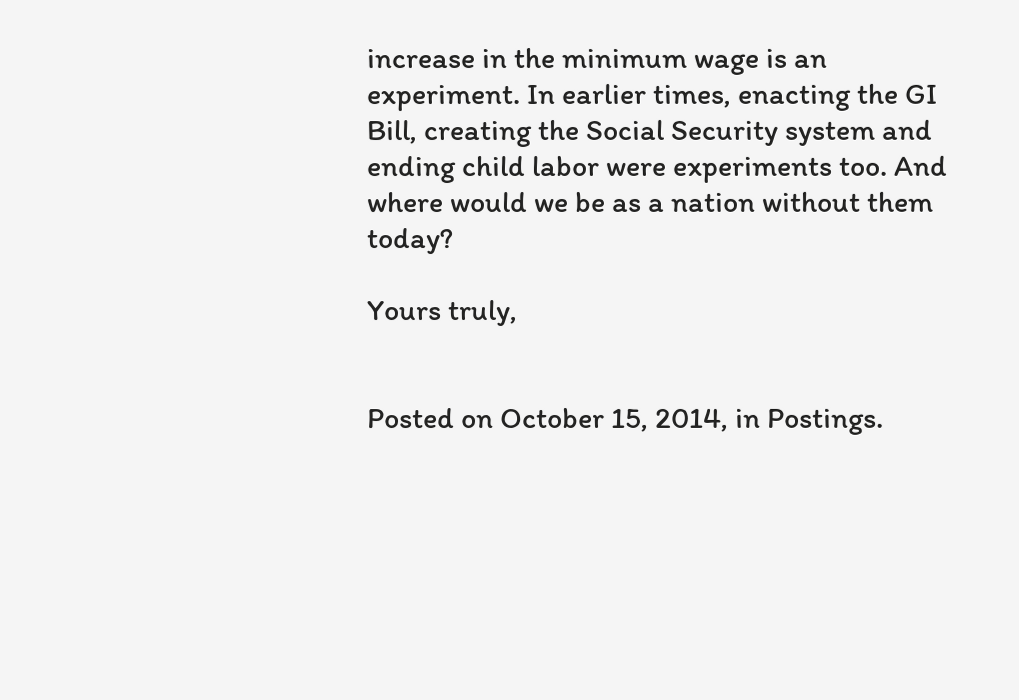increase in the minimum wage is an experiment. In earlier times, enacting the GI Bill, creating the Social Security system and ending child labor were experiments too. And where would we be as a nation without them today?

Yours truly,


Posted on October 15, 2014, in Postings.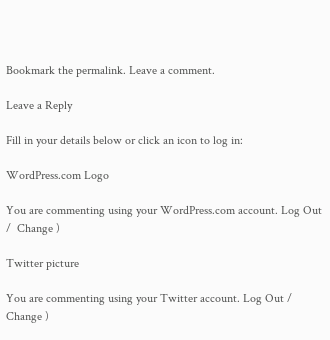Bookmark the permalink. Leave a comment.

Leave a Reply

Fill in your details below or click an icon to log in:

WordPress.com Logo

You are commenting using your WordPress.com account. Log Out /  Change )

Twitter picture

You are commenting using your Twitter account. Log Out /  Change )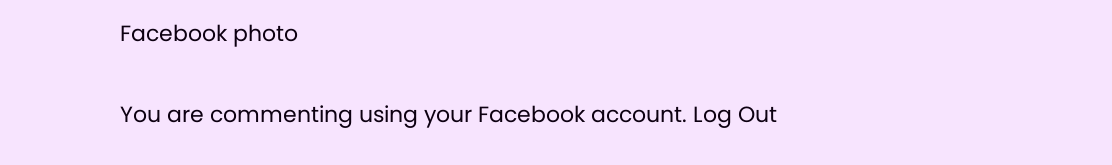Facebook photo

You are commenting using your Facebook account. Log Out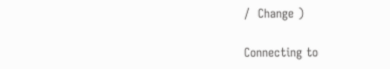/  Change )

Connecting to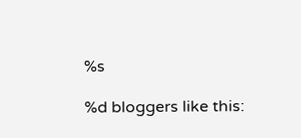%s

%d bloggers like this: